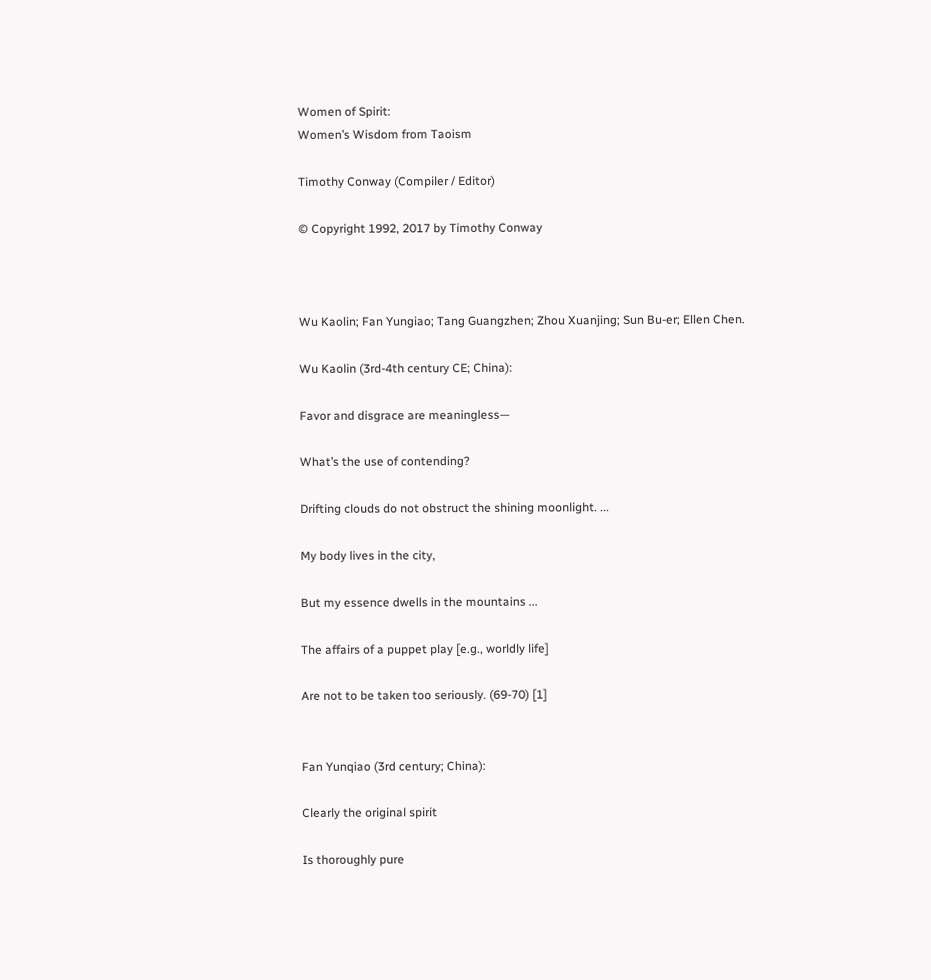Women of Spirit:
Women’s Wisdom from Taoism

Timothy Conway (Compiler / Editor)

© Copyright 1992, 2017 by Timothy Conway



Wu Kaolin; Fan Yungiao; Tang Guangzhen; Zhou Xuanjing; Sun Bu-er; Ellen Chen.

Wu Kaolin (3rd-4th century CE; China):

Favor and disgrace are meaningless—

What’s the use of contending?

Drifting clouds do not obstruct the shining moonlight. ...

My body lives in the city,

But my essence dwells in the mountains ...

The affairs of a puppet play [e.g., worldly life]

Are not to be taken too seriously. (69-70) [1]


Fan Yunqiao (3rd century; China):

Clearly the original spirit

Is thoroughly pure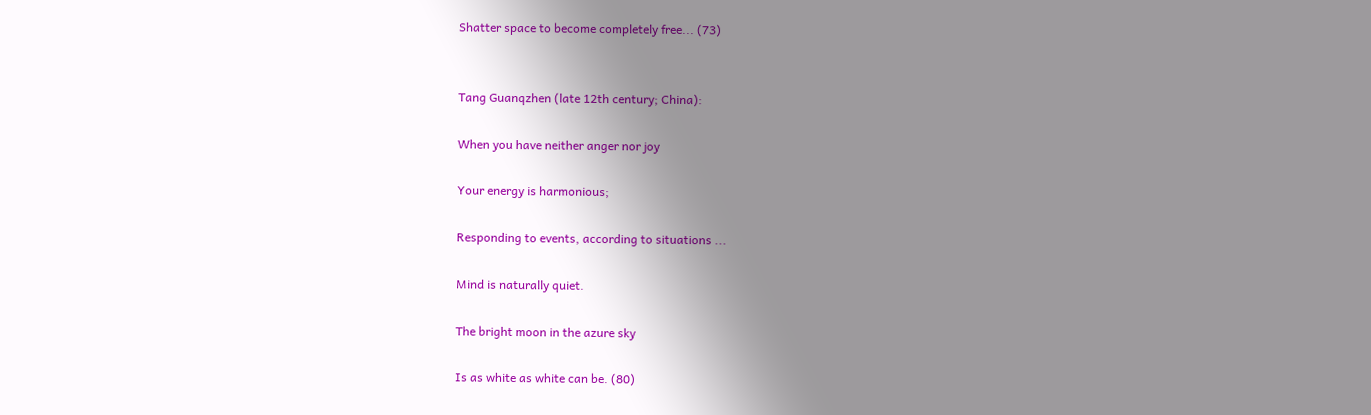Shatter space to become completely free... (73)


Tang Guanqzhen (late 12th century; China):

When you have neither anger nor joy

Your energy is harmonious;

Responding to events, according to situations ...

Mind is naturally quiet.

The bright moon in the azure sky

Is as white as white can be. (80)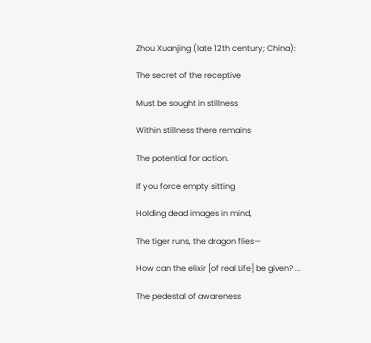Zhou Xuanjing (late 12th century; China):

The secret of the receptive

Must be sought in stillness

Within stillness there remains

The potential for action.

If you force empty sitting

Holding dead images in mind,

The tiger runs, the dragon flies—

How can the elixir [of real Life] be given? ...

The pedestal of awareness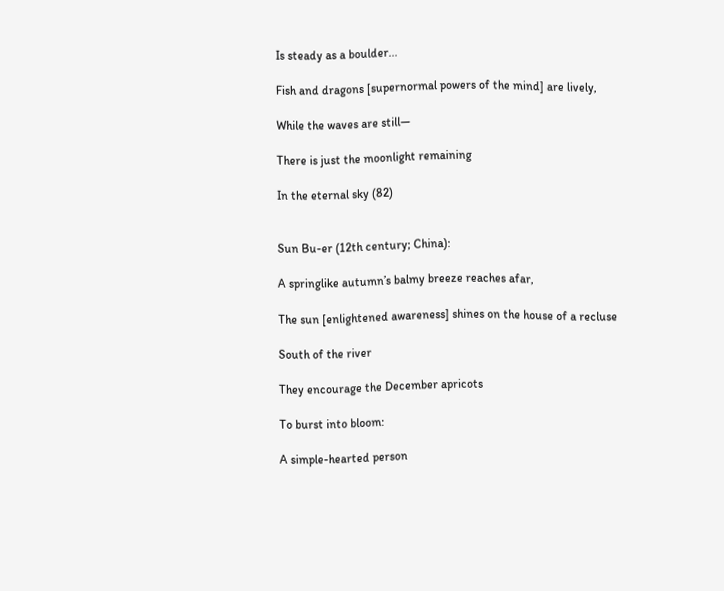Is steady as a boulder...

Fish and dragons [supernormal powers of the mind] are lively,

While the waves are still—

There is just the moonlight remaining

In the eternal sky (82)


Sun Bu-er (12th century; China):

A springlike autumn’s balmy breeze reaches afar,

The sun [enlightened awareness] shines on the house of a recluse

South of the river

They encourage the December apricots

To burst into bloom:

A simple-hearted person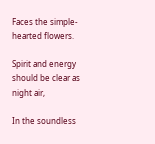Faces the simple-hearted flowers.

Spirit and energy should be clear as night air,

In the soundless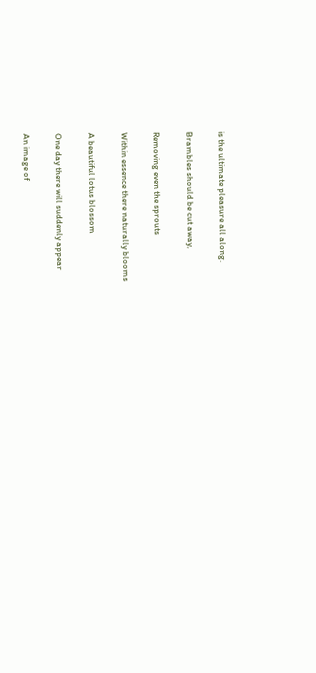is the ultimate pleasure all along.

Brambles should be cut away,

Removing even the sprouts

Within essence there naturally blooms

A beautiful lotus blossom

One day there will suddenly appear

An image of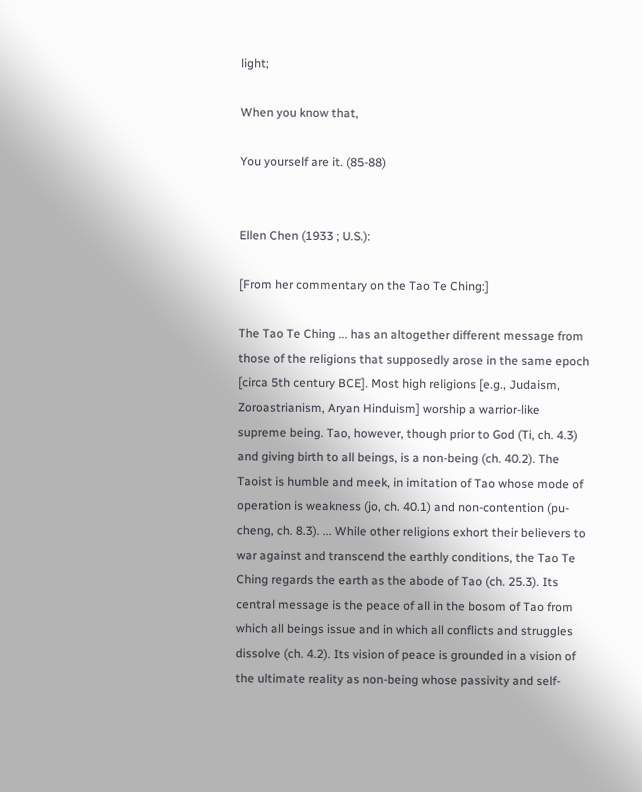light;

When you know that,

You yourself are it. (85-88)


Ellen Chen (1933 ; U.S.):

[From her commentary on the Tao Te Ching:]

The Tao Te Ching ... has an altogether different message from those of the religions that supposedly arose in the same epoch [circa 5th century BCE]. Most high religions [e.g., Judaism, Zoroastrianism, Aryan Hinduism] worship a warrior-like supreme being. Tao, however, though prior to God (Ti, ch. 4.3) and giving birth to all beings, is a non-being (ch. 40.2). The Taoist is humble and meek, in imitation of Tao whose mode of operation is weakness (jo, ch. 40.1) and non-contention (pu-cheng, ch. 8.3). ... While other religions exhort their believers to war against and transcend the earthly conditions, the Tao Te Ching regards the earth as the abode of Tao (ch. 25.3). Its central message is the peace of all in the bosom of Tao from which all beings issue and in which all conflicts and struggles dissolve (ch. 4.2). Its vision of peace is grounded in a vision of the ultimate reality as non-being whose passivity and self-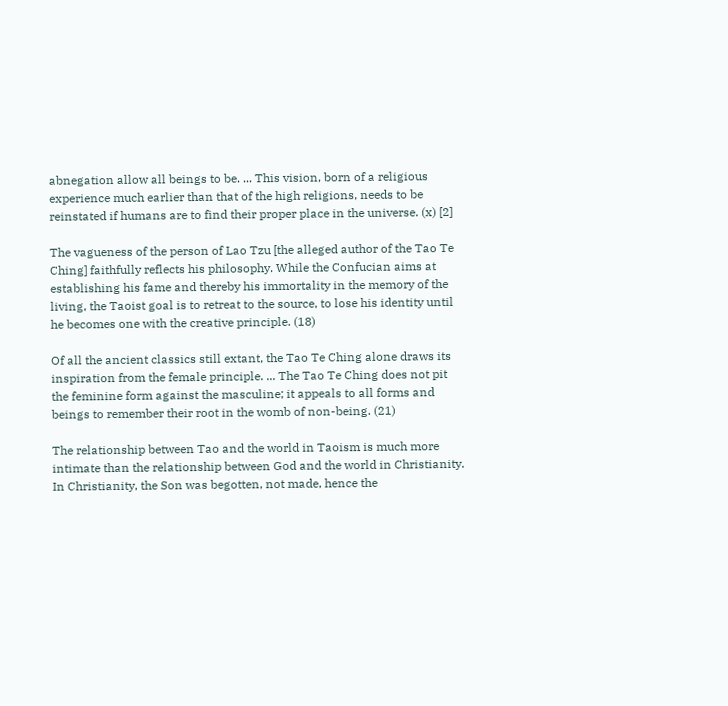abnegation allow all beings to be. ... This vision, born of a religious experience much earlier than that of the high religions, needs to be reinstated if humans are to find their proper place in the universe. (x) [2]

The vagueness of the person of Lao Tzu [the alleged author of the Tao Te Ching] faithfully reflects his philosophy. While the Confucian aims at establishing his fame and thereby his immortality in the memory of the living, the Taoist goal is to retreat to the source, to lose his identity until he becomes one with the creative principle. (18)

Of all the ancient classics still extant, the Tao Te Ching alone draws its inspiration from the female principle. ... The Tao Te Ching does not pit the feminine form against the masculine; it appeals to all forms and beings to remember their root in the womb of non-being. (21)

The relationship between Tao and the world in Taoism is much more intimate than the relationship between God and the world in Christianity. In Christianity, the Son was begotten, not made, hence the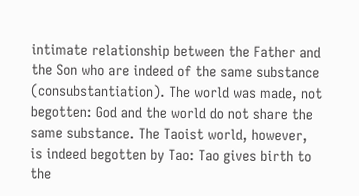intimate relationship between the Father and the Son who are indeed of the same substance (consubstantiation). The world was made, not begotten: God and the world do not share the same substance. The Taoist world, however, is indeed begotten by Tao: Tao gives birth to the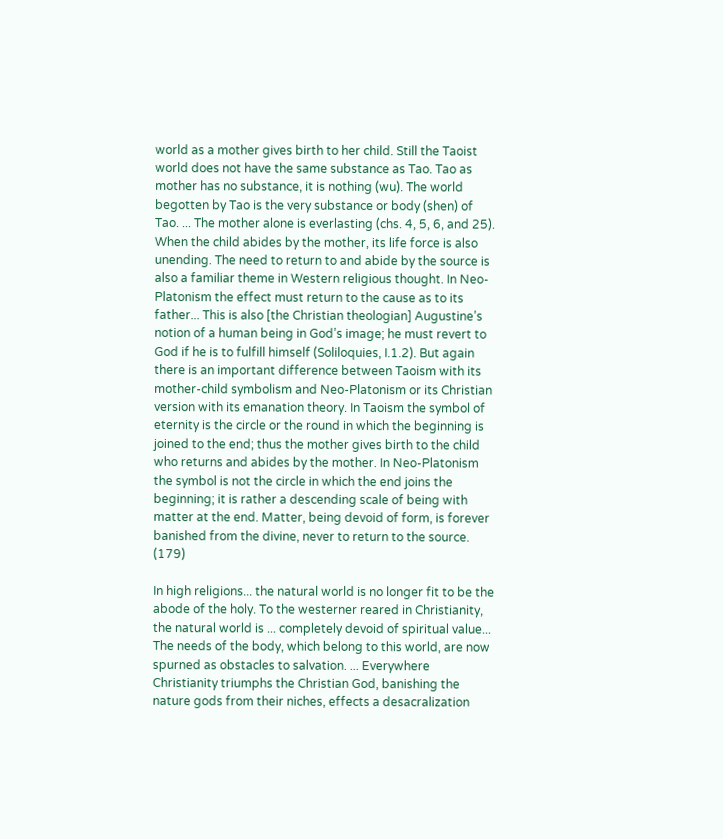world as a mother gives birth to her child. Still the Taoist world does not have the same substance as Tao. Tao as mother has no substance, it is nothing (wu). The world begotten by Tao is the very substance or body (shen) of Tao. ... The mother alone is everlasting (chs. 4, 5, 6, and 25). When the child abides by the mother, its life force is also unending. The need to return to and abide by the source is also a familiar theme in Western religious thought. In Neo-Platonism the effect must return to the cause as to its father... This is also [the Christian theologian] Augustine’s notion of a human being in God’s image; he must revert to God if he is to fulfill himself (Soliloquies, I.1.2). But again there is an important difference between Taoism with its mother-child symbolism and Neo-Platonism or its Christian version with its emanation theory. In Taoism the symbol of eternity is the circle or the round in which the beginning is joined to the end; thus the mother gives birth to the child who returns and abides by the mother. In Neo-Platonism the symbol is not the circle in which the end joins the beginning; it is rather a descending scale of being with matter at the end. Matter, being devoid of form, is forever banished from the divine, never to return to the source. (179)

In high religions... the natural world is no longer fit to be the abode of the holy. To the westerner reared in Christianity, the natural world is ... completely devoid of spiritual value... The needs of the body, which belong to this world, are now spurned as obstacles to salvation. ... Everywhere Christianity triumphs the Christian God, banishing the nature gods from their niches, effects a desacralization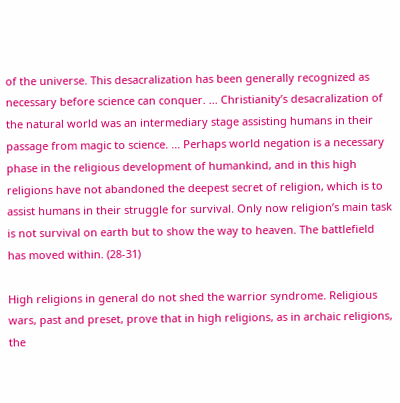of the universe. This desacralization has been generally recognized as necessary before science can conquer. ... Christianity’s desacralization of the natural world was an intermediary stage assisting humans in their passage from magic to science. ... Perhaps world negation is a necessary phase in the religious development of humankind, and in this high religions have not abandoned the deepest secret of religion, which is to assist humans in their struggle for survival. Only now religion’s main task is not survival on earth but to show the way to heaven. The battlefield has moved within. (28-31)

High religions in general do not shed the warrior syndrome. Religious wars, past and preset, prove that in high religions, as in archaic religions, the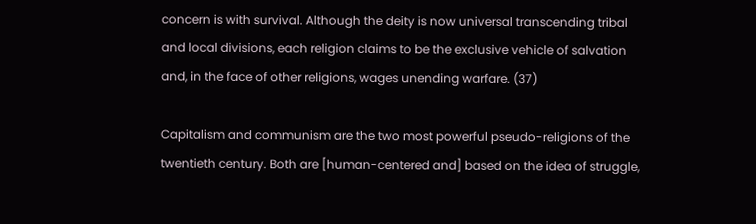concern is with survival. Although the deity is now universal transcending tribal and local divisions, each religion claims to be the exclusive vehicle of salvation and, in the face of other religions, wages unending warfare. (37)

Capitalism and communism are the two most powerful pseudo-religions of the twentieth century. Both are [human-centered and] based on the idea of struggle,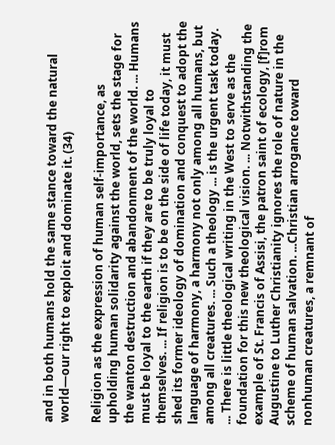and in both humans hold the same stance toward the natural world—our right to exploit and dominate it. (34)

Religion as the expression of human self-importance, as upholding human solidarity against the world, sets the stage for the wanton destruction and abandonment of the world. ... Humans must be loyal to the earth if they are to be truly loyal to themselves. ... If religion is to be on the side of life today, it must shed its former ideology of domination and conquest to adopt the language of harmony, a harmony not only among all humans, but among all creatures. ... Such a theology ... is the urgent task today. ... There is little theological writing in the West to serve as the foundation for this new theological vision. ... Notwithstanding the example of St. Francis of Assisi, the patron saint of ecology, [f]rom Augustine to Luther Christianity ignores the role of nature in the scheme of human salvation. ...Christian arrogance toward nonhuman creatures, a remnant of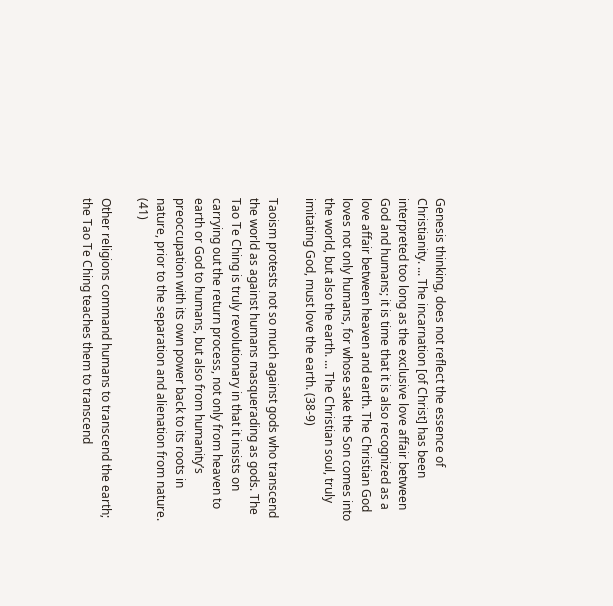Genesis thinking, does not reflect the essence of Christianity. ... The incarnation [of Christ] has been interpreted too long as the exclusive love affair between God and humans; it is time that it is also recognized as a love affair between heaven and earth. The Christian God loves not only humans, for whose sake the Son comes into the world, but also the earth. ... The Christian soul, truly imitating God, must love the earth. (38-9)

Taoism protests not so much against gods who transcend the world as against humans masquerading as gods. The Tao Te Ching is truly revolutionary in that it insists on carrying out the return process, not only from heaven to earth or God to humans, but also from humanity’s preoccupation with its own power back to its roots in nature, prior to the separation and alienation from nature. (41)

Other religions command humans to transcend the earth; the Tao Te Ching teaches them to transcend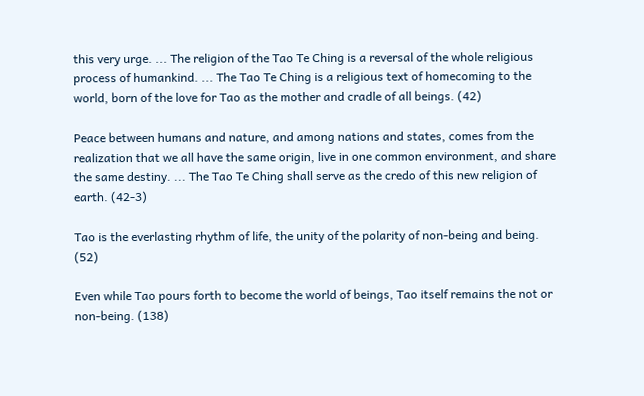this very urge. ... The religion of the Tao Te Ching is a reversal of the whole religious process of humankind. ... The Tao Te Ching is a religious text of homecoming to the world, born of the love for Tao as the mother and cradle of all beings. (42)

Peace between humans and nature, and among nations and states, comes from the realization that we all have the same origin, live in one common environment, and share the same destiny. ... The Tao Te Ching shall serve as the credo of this new religion of earth. (42-3)

Tao is the everlasting rhythm of life, the unity of the polarity of non-being and being. (52)

Even while Tao pours forth to become the world of beings, Tao itself remains the not or non-being. (138)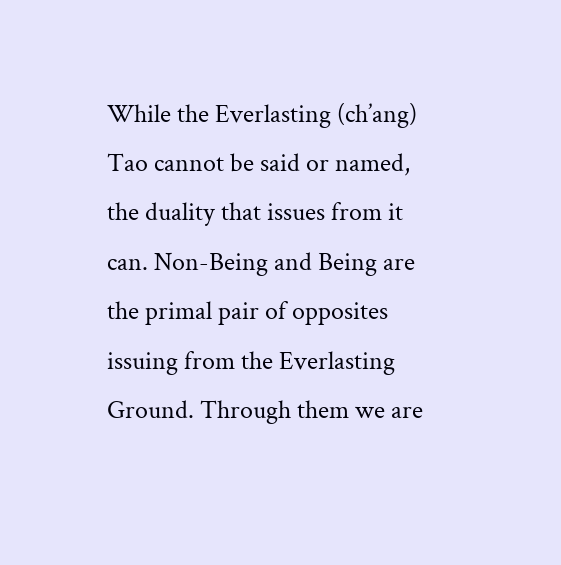While the Everlasting (ch’ang) Tao cannot be said or named, the duality that issues from it can. Non-Being and Being are the primal pair of opposites issuing from the Everlasting Ground. Through them we are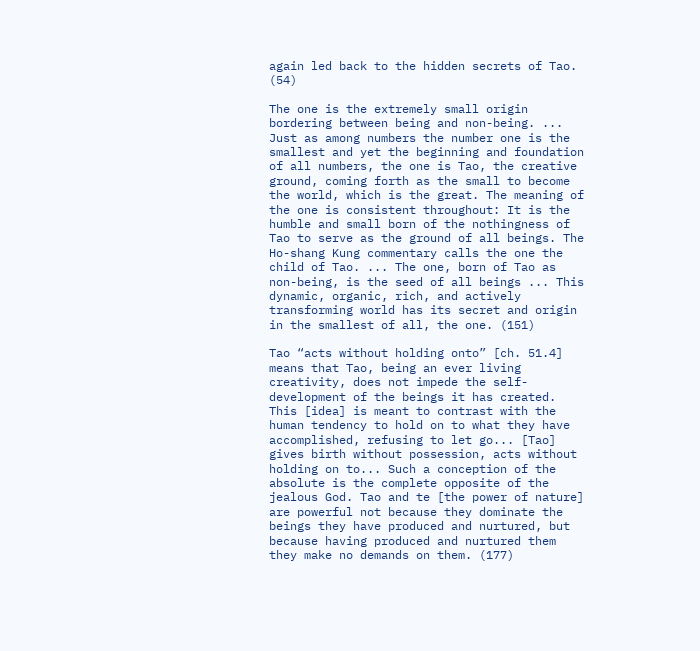again led back to the hidden secrets of Tao. (54)

The one is the extremely small origin bordering between being and non-being. ... Just as among numbers the number one is the smallest and yet the beginning and foundation of all numbers, the one is Tao, the creative ground, coming forth as the small to become the world, which is the great. The meaning of the one is consistent throughout: It is the humble and small born of the nothingness of Tao to serve as the ground of all beings. The Ho-shang Kung commentary calls the one the child of Tao. ... The one, born of Tao as non-being, is the seed of all beings ... This dynamic, organic, rich, and actively transforming world has its secret and origin in the smallest of all, the one. (151)

Tao “acts without holding onto” [ch. 51.4] means that Tao, being an ever living creativity, does not impede the self-development of the beings it has created. This [idea] is meant to contrast with the human tendency to hold on to what they have accomplished, refusing to let go... [Tao] gives birth without possession, acts without holding on to... Such a conception of the absolute is the complete opposite of the jealous God. Tao and te [the power of nature] are powerful not because they dominate the beings they have produced and nurtured, but because having produced and nurtured them they make no demands on them. (177)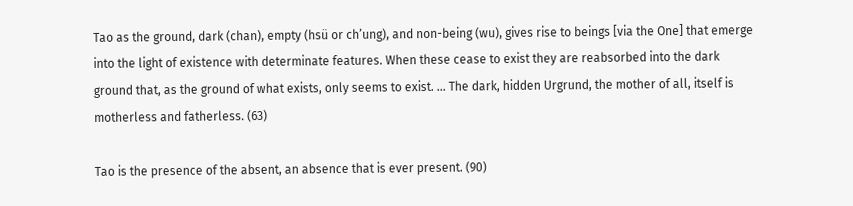Tao as the ground, dark (chan), empty (hsü or ch’ung), and non-being (wu), gives rise to beings [via the One] that emerge into the light of existence with determinate features. When these cease to exist they are reabsorbed into the dark ground that, as the ground of what exists, only seems to exist. ... The dark, hidden Urgrund, the mother of all, itself is motherless and fatherless. (63)

Tao is the presence of the absent, an absence that is ever present. (90)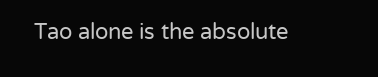Tao alone is the absolute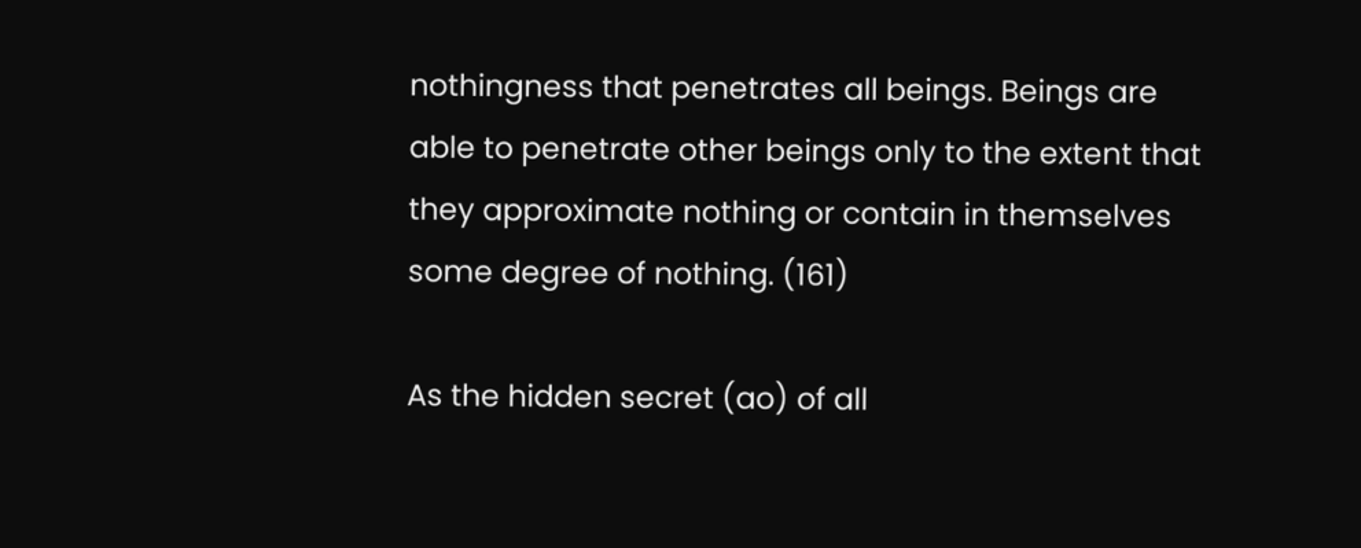nothingness that penetrates all beings. Beings are able to penetrate other beings only to the extent that they approximate nothing or contain in themselves some degree of nothing. (161)

As the hidden secret (ao) of all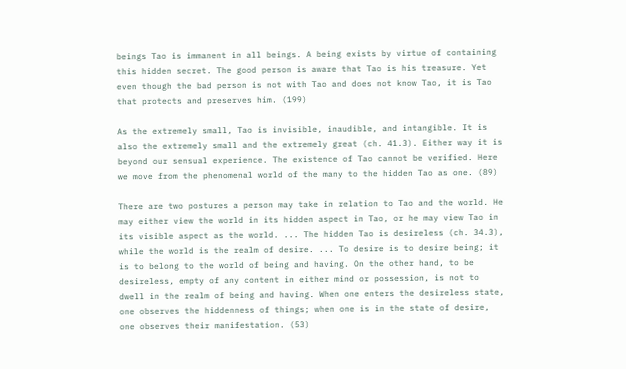beings Tao is immanent in all beings. A being exists by virtue of containing this hidden secret. The good person is aware that Tao is his treasure. Yet even though the bad person is not with Tao and does not know Tao, it is Tao that protects and preserves him. (199)

As the extremely small, Tao is invisible, inaudible, and intangible. It is also the extremely small and the extremely great (ch. 41.3). Either way it is beyond our sensual experience. The existence of Tao cannot be verified. Here we move from the phenomenal world of the many to the hidden Tao as one. (89)

There are two postures a person may take in relation to Tao and the world. He may either view the world in its hidden aspect in Tao, or he may view Tao in its visible aspect as the world. ... The hidden Tao is desireless (ch. 34.3), while the world is the realm of desire. ... To desire is to desire being; it is to belong to the world of being and having. On the other hand, to be desireless, empty of any content in either mind or possession, is not to dwell in the realm of being and having. When one enters the desireless state, one observes the hiddenness of things; when one is in the state of desire, one observes their manifestation. (53)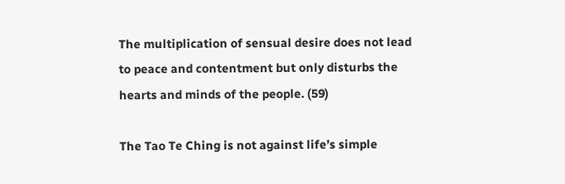The multiplication of sensual desire does not lead to peace and contentment but only disturbs the hearts and minds of the people. (59)

The Tao Te Ching is not against life’s simple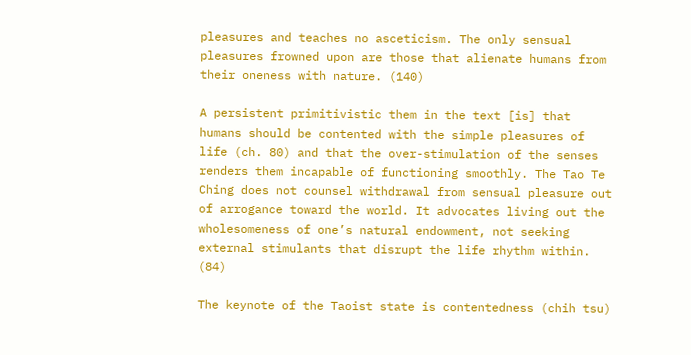pleasures and teaches no asceticism. The only sensual pleasures frowned upon are those that alienate humans from their oneness with nature. (140)

A persistent primitivistic them in the text [is] that humans should be contented with the simple pleasures of life (ch. 80) and that the over-stimulation of the senses renders them incapable of functioning smoothly. The Tao Te Ching does not counsel withdrawal from sensual pleasure out of arrogance toward the world. It advocates living out the wholesomeness of one’s natural endowment, not seeking external stimulants that disrupt the life rhythm within. (84)

The keynote of the Taoist state is contentedness (chih tsu)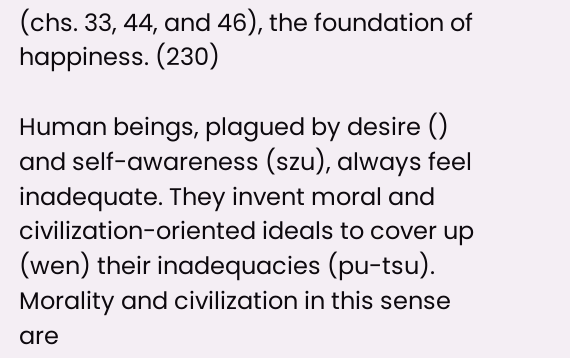(chs. 33, 44, and 46), the foundation of happiness. (230)

Human beings, plagued by desire () and self-awareness (szu), always feel inadequate. They invent moral and civilization-oriented ideals to cover up (wen) their inadequacies (pu-tsu). Morality and civilization in this sense are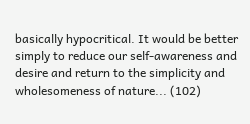basically hypocritical. It would be better simply to reduce our self-awareness and desire and return to the simplicity and wholesomeness of nature... (102)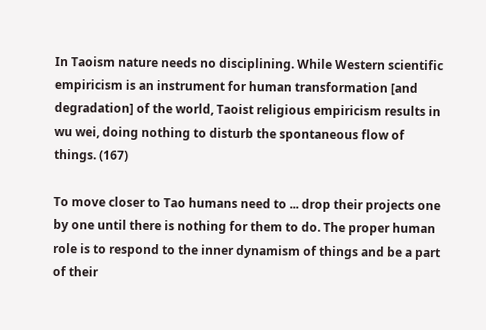In Taoism nature needs no disciplining. While Western scientific empiricism is an instrument for human transformation [and degradation] of the world, Taoist religious empiricism results in wu wei, doing nothing to disturb the spontaneous flow of things. (167)

To move closer to Tao humans need to ... drop their projects one by one until there is nothing for them to do. The proper human role is to respond to the inner dynamism of things and be a part of their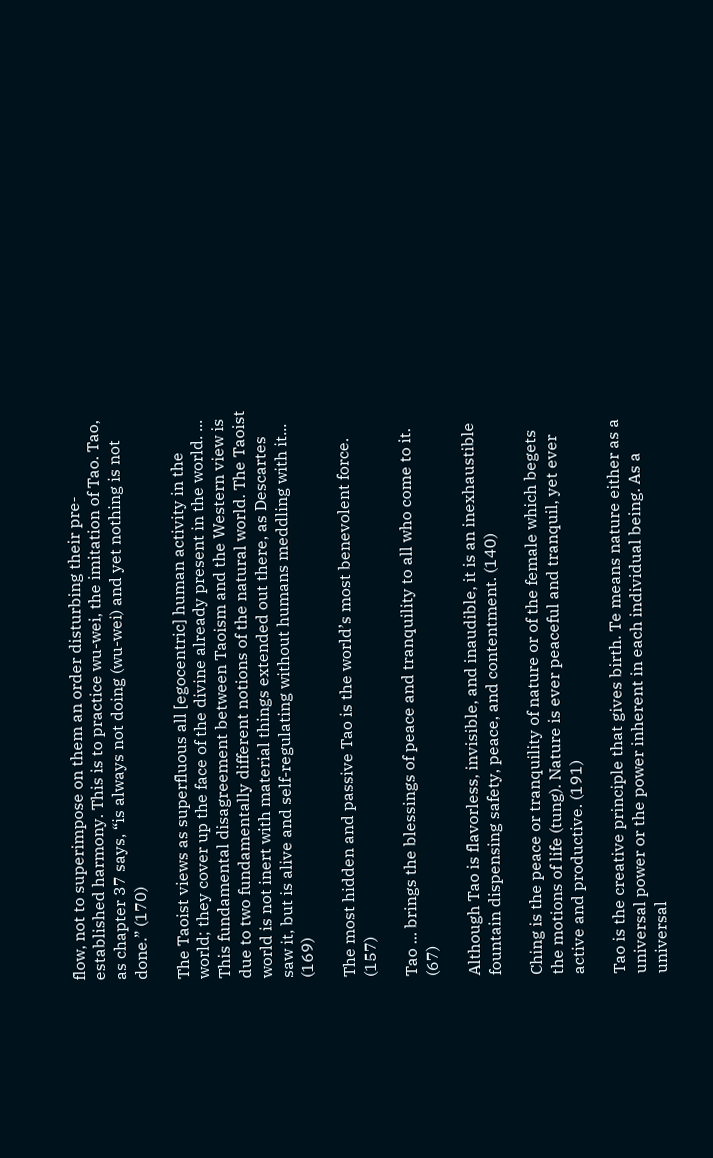flow, not to superimpose on them an order disturbing their pre-established harmony. This is to practice wu-wei, the imitation of Tao. Tao, as chapter 37 says, “is always not doing (wu-wei) and yet nothing is not done.” (170)

The Taoist views as superfluous all [egocentric] human activity in the world; they cover up the face of the divine already present in the world. ... This fundamental disagreement between Taoism and the Western view is due to two fundamentally different notions of the natural world. The Taoist world is not inert with material things extended out there, as Descartes saw it, but is alive and self-regulating without humans meddling with it... (169)

The most hidden and passive Tao is the world’s most benevolent force. (157)

Tao ... brings the blessings of peace and tranquility to all who come to it. (67)

Although Tao is flavorless, invisible, and inaudible, it is an inexhaustible fountain dispensing safety, peace, and contentment. (140)

Ching is the peace or tranquility of nature or of the female which begets the motions of life (tung). Nature is ever peaceful and tranquil, yet ever active and productive. (191)

Tao is the creative principle that gives birth. Te means nature either as a universal power or the power inherent in each individual being. As a universal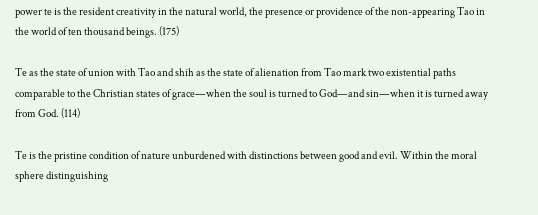power te is the resident creativity in the natural world, the presence or providence of the non-appearing Tao in the world of ten thousand beings. (175)

Te as the state of union with Tao and shih as the state of alienation from Tao mark two existential paths comparable to the Christian states of grace—when the soul is turned to God—and sin—when it is turned away from God. (114)

Te is the pristine condition of nature unburdened with distinctions between good and evil. Within the moral sphere distinguishing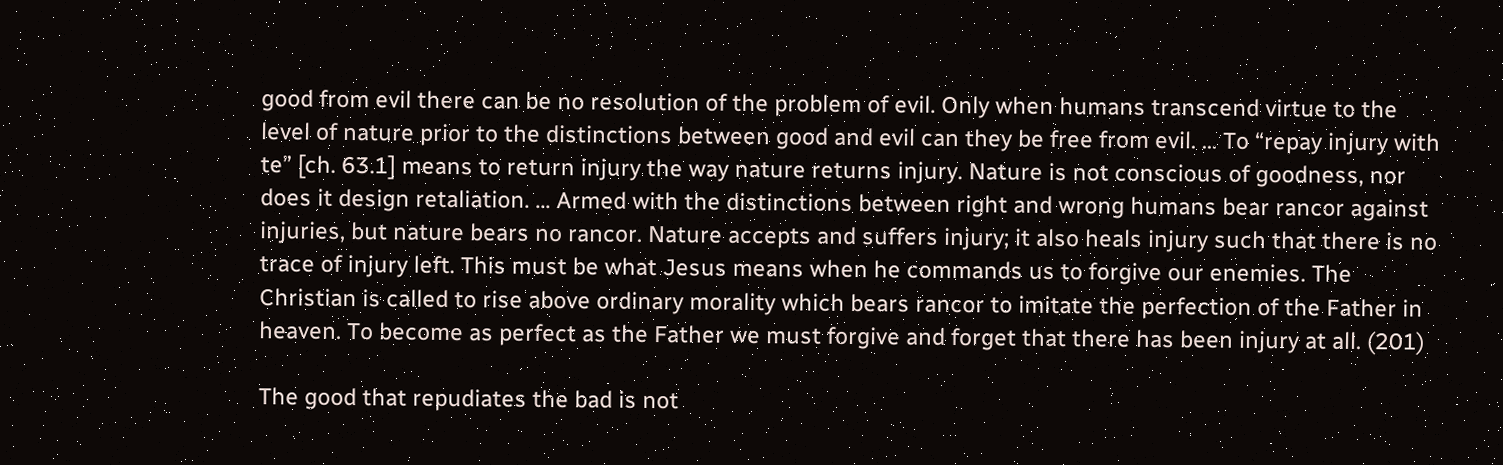good from evil there can be no resolution of the problem of evil. Only when humans transcend virtue to the level of nature prior to the distinctions between good and evil can they be free from evil. ... To “repay injury with te” [ch. 63.1] means to return injury the way nature returns injury. Nature is not conscious of goodness, nor does it design retaliation. ... Armed with the distinctions between right and wrong humans bear rancor against injuries, but nature bears no rancor. Nature accepts and suffers injury; it also heals injury such that there is no trace of injury left. This must be what Jesus means when he commands us to forgive our enemies. The Christian is called to rise above ordinary morality which bears rancor to imitate the perfection of the Father in heaven. To become as perfect as the Father we must forgive and forget that there has been injury at all. (201)

The good that repudiates the bad is not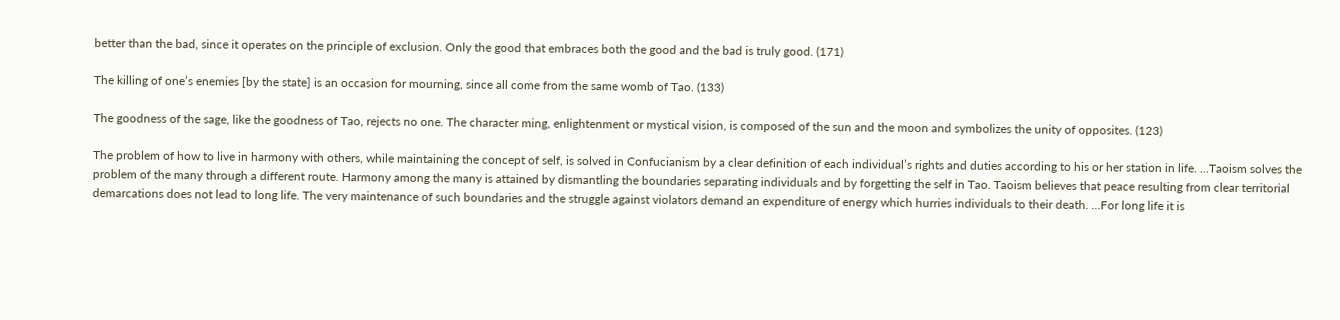better than the bad, since it operates on the principle of exclusion. Only the good that embraces both the good and the bad is truly good. (171)

The killing of one’s enemies [by the state] is an occasion for mourning, since all come from the same womb of Tao. (133)

The goodness of the sage, like the goodness of Tao, rejects no one. The character ming, enlightenment or mystical vision, is composed of the sun and the moon and symbolizes the unity of opposites. (123)

The problem of how to live in harmony with others, while maintaining the concept of self, is solved in Confucianism by a clear definition of each individual’s rights and duties according to his or her station in life. ...Taoism solves the problem of the many through a different route. Harmony among the many is attained by dismantling the boundaries separating individuals and by forgetting the self in Tao. Taoism believes that peace resulting from clear territorial demarcations does not lead to long life. The very maintenance of such boundaries and the struggle against violators demand an expenditure of energy which hurries individuals to their death. ...For long life it is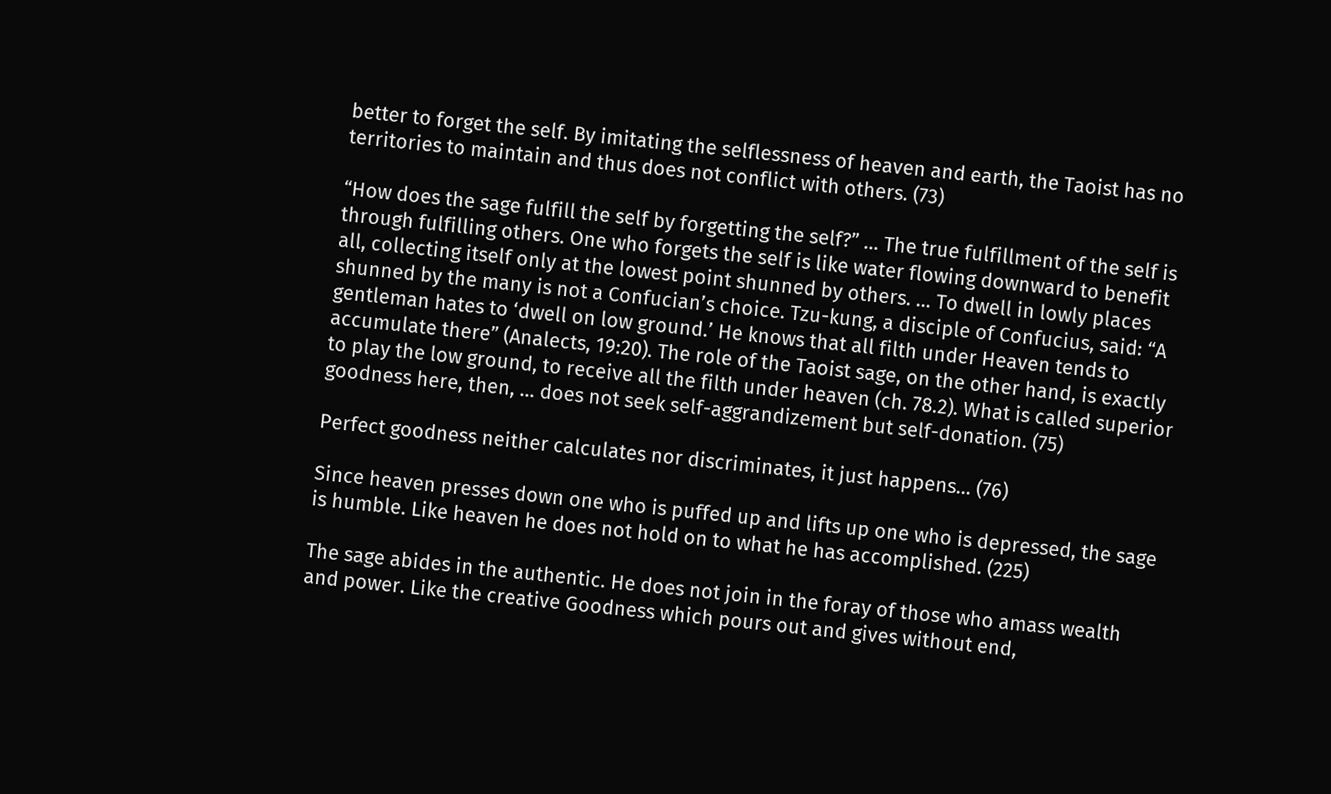better to forget the self. By imitating the selflessness of heaven and earth, the Taoist has no territories to maintain and thus does not conflict with others. (73)

“How does the sage fulfill the self by forgetting the self?” ... The true fulfillment of the self is through fulfilling others. One who forgets the self is like water flowing downward to benefit all, collecting itself only at the lowest point shunned by others. ... To dwell in lowly places shunned by the many is not a Confucian’s choice. Tzu-kung, a disciple of Confucius, said: “A gentleman hates to ‘dwell on low ground.’ He knows that all filth under Heaven tends to accumulate there” (Analects, 19:20). The role of the Taoist sage, on the other hand, is exactly to play the low ground, to receive all the filth under heaven (ch. 78.2). What is called superior goodness here, then, ... does not seek self-aggrandizement but self-donation. (75)

Perfect goodness neither calculates nor discriminates, it just happens... (76)

Since heaven presses down one who is puffed up and lifts up one who is depressed, the sage is humble. Like heaven he does not hold on to what he has accomplished. (225)

The sage abides in the authentic. He does not join in the foray of those who amass wealth and power. Like the creative Goodness which pours out and gives without end,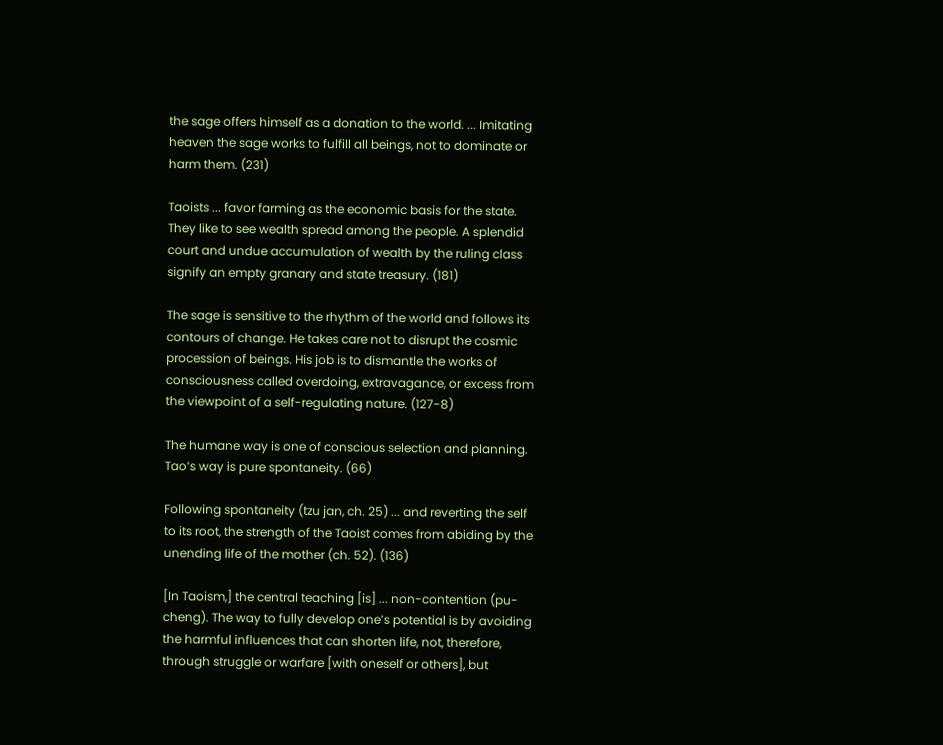the sage offers himself as a donation to the world. ... Imitating heaven the sage works to fulfill all beings, not to dominate or harm them. (231)

Taoists ... favor farming as the economic basis for the state. They like to see wealth spread among the people. A splendid court and undue accumulation of wealth by the ruling class signify an empty granary and state treasury. (181)

The sage is sensitive to the rhythm of the world and follows its contours of change. He takes care not to disrupt the cosmic procession of beings. His job is to dismantle the works of consciousness called overdoing, extravagance, or excess from the viewpoint of a self-regulating nature. (127-8)

The humane way is one of conscious selection and planning. Tao’s way is pure spontaneity. (66)

Following spontaneity (tzu jan, ch. 25) ... and reverting the self to its root, the strength of the Taoist comes from abiding by the unending life of the mother (ch. 52). (136)

[In Taoism,] the central teaching [is] ... non-contention (pu-cheng). The way to fully develop one’s potential is by avoiding the harmful influences that can shorten life, not, therefore, through struggle or warfare [with oneself or others], but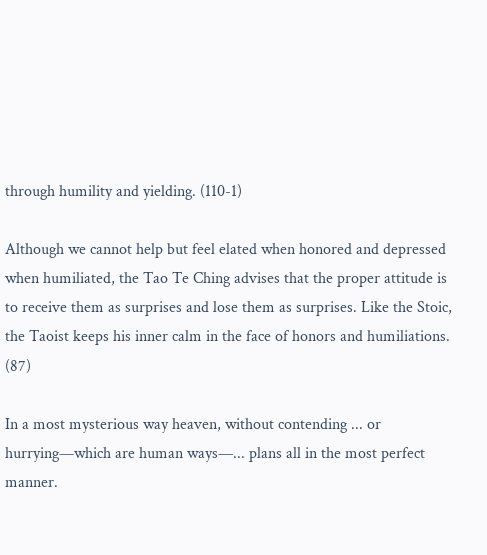through humility and yielding. (110-1)

Although we cannot help but feel elated when honored and depressed when humiliated, the Tao Te Ching advises that the proper attitude is to receive them as surprises and lose them as surprises. Like the Stoic, the Taoist keeps his inner calm in the face of honors and humiliations. (87)

In a most mysterious way heaven, without contending ... or hurrying—which are human ways—... plans all in the most perfect manner.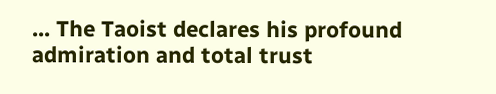... The Taoist declares his profound admiration and total trust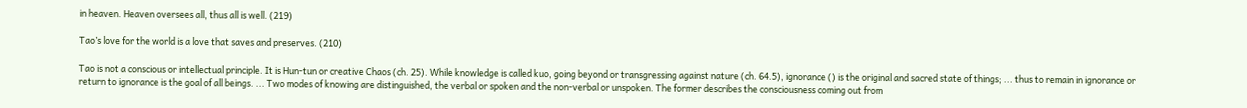in heaven. Heaven oversees all, thus all is well. (219)

Tao’s love for the world is a love that saves and preserves. (210)

Tao is not a conscious or intellectual principle. It is Hun-tun or creative Chaos (ch. 25). While knowledge is called kuo, going beyond or transgressing against nature (ch. 64.5), ignorance () is the original and sacred state of things; ... thus to remain in ignorance or return to ignorance is the goal of all beings. ... Two modes of knowing are distinguished, the verbal or spoken and the non-verbal or unspoken. The former describes the consciousness coming out from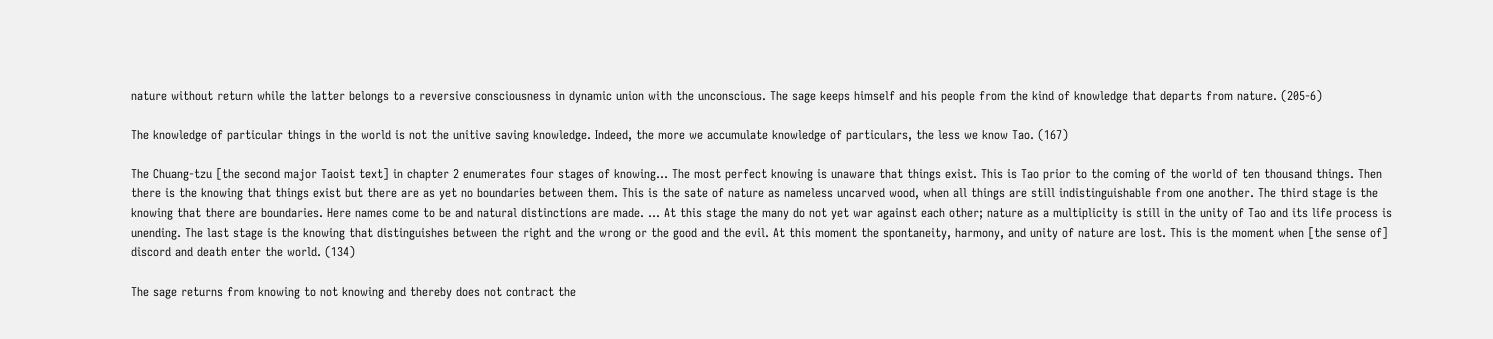nature without return while the latter belongs to a reversive consciousness in dynamic union with the unconscious. The sage keeps himself and his people from the kind of knowledge that departs from nature. (205-6)

The knowledge of particular things in the world is not the unitive saving knowledge. Indeed, the more we accumulate knowledge of particulars, the less we know Tao. (167)

The Chuang-tzu [the second major Taoist text] in chapter 2 enumerates four stages of knowing... The most perfect knowing is unaware that things exist. This is Tao prior to the coming of the world of ten thousand things. Then there is the knowing that things exist but there are as yet no boundaries between them. This is the sate of nature as nameless uncarved wood, when all things are still indistinguishable from one another. The third stage is the knowing that there are boundaries. Here names come to be and natural distinctions are made. ... At this stage the many do not yet war against each other; nature as a multiplicity is still in the unity of Tao and its life process is unending. The last stage is the knowing that distinguishes between the right and the wrong or the good and the evil. At this moment the spontaneity, harmony, and unity of nature are lost. This is the moment when [the sense of] discord and death enter the world. (134)

The sage returns from knowing to not knowing and thereby does not contract the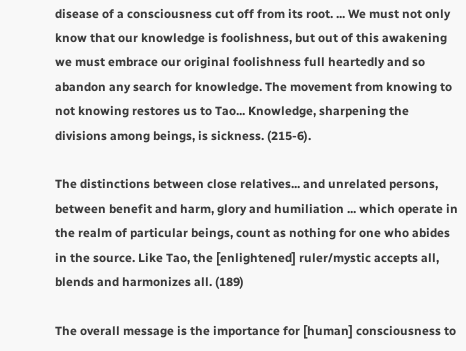disease of a consciousness cut off from its root. ... We must not only know that our knowledge is foolishness, but out of this awakening we must embrace our original foolishness full heartedly and so abandon any search for knowledge. The movement from knowing to not knowing restores us to Tao... Knowledge, sharpening the divisions among beings, is sickness. (215-6).

The distinctions between close relatives... and unrelated persons, between benefit and harm, glory and humiliation ... which operate in the realm of particular beings, count as nothing for one who abides in the source. Like Tao, the [enlightened] ruler/mystic accepts all, blends and harmonizes all. (189)

The overall message is the importance for [human] consciousness to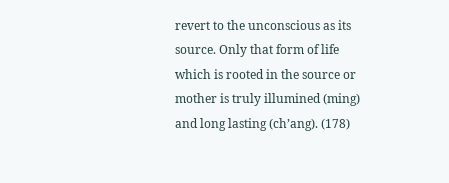revert to the unconscious as its source. Only that form of life which is rooted in the source or mother is truly illumined (ming) and long lasting (ch’ang). (178)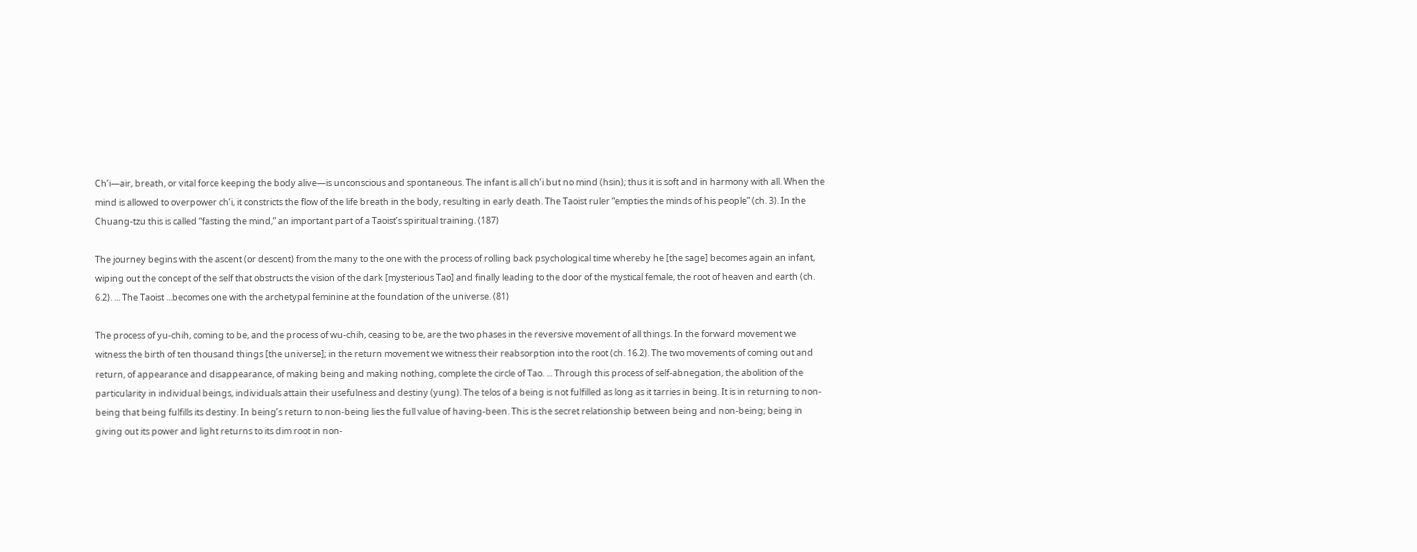Ch’i—air, breath, or vital force keeping the body alive—is unconscious and spontaneous. The infant is all ch’i but no mind (hsin); thus it is soft and in harmony with all. When the mind is allowed to overpower ch’i, it constricts the flow of the life breath in the body, resulting in early death. The Taoist ruler “empties the minds of his people” (ch. 3). In the Chuang-tzu this is called “fasting the mind,” an important part of a Taoist’s spiritual training. (187)

The journey begins with the ascent (or descent) from the many to the one with the process of rolling back psychological time whereby he [the sage] becomes again an infant, wiping out the concept of the self that obstructs the vision of the dark [mysterious Tao] and finally leading to the door of the mystical female, the root of heaven and earth (ch. 6.2). ... The Taoist ...becomes one with the archetypal feminine at the foundation of the universe. (81)

The process of yu-chih, coming to be, and the process of wu-chih, ceasing to be, are the two phases in the reversive movement of all things. In the forward movement we witness the birth of ten thousand things [the universe]; in the return movement we witness their reabsorption into the root (ch. 16.2). The two movements of coming out and return, of appearance and disappearance, of making being and making nothing, complete the circle of Tao. ... Through this process of self-abnegation, the abolition of the particularity in individual beings, individuals attain their usefulness and destiny (yung). The telos of a being is not fulfilled as long as it tarries in being. It is in returning to non-being that being fulfills its destiny. In being’s return to non-being lies the full value of having-been. This is the secret relationship between being and non-being; being in giving out its power and light returns to its dim root in non-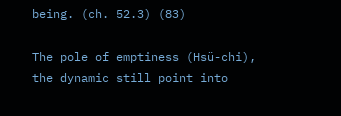being. (ch. 52.3) (83)

The pole of emptiness (Hsü-chi), the dynamic still point into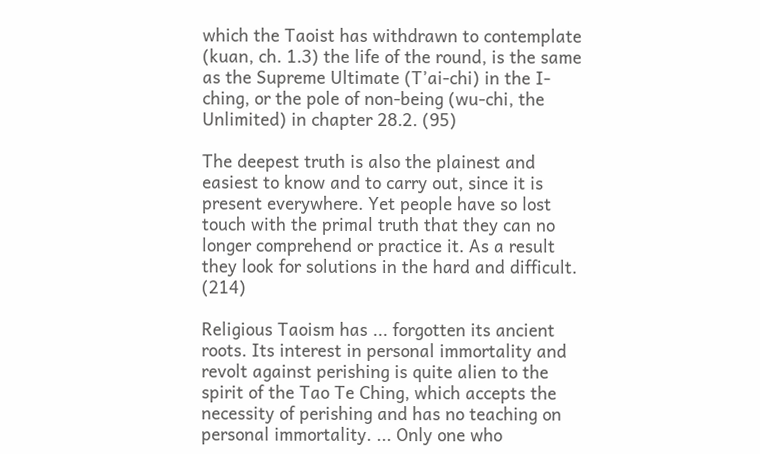which the Taoist has withdrawn to contemplate (kuan, ch. 1.3) the life of the round, is the same as the Supreme Ultimate (T’ai-chi) in the I-ching, or the pole of non-being (wu-chi, the Unlimited) in chapter 28.2. (95)

The deepest truth is also the plainest and easiest to know and to carry out, since it is present everywhere. Yet people have so lost touch with the primal truth that they can no longer comprehend or practice it. As a result they look for solutions in the hard and difficult. (214)

Religious Taoism has ... forgotten its ancient roots. Its interest in personal immortality and revolt against perishing is quite alien to the spirit of the Tao Te Ching, which accepts the necessity of perishing and has no teaching on personal immortality. ... Only one who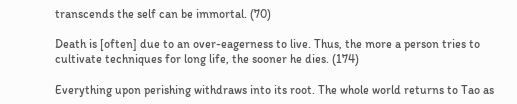transcends the self can be immortal. (70)

Death is [often] due to an over-eagerness to live. Thus, the more a person tries to cultivate techniques for long life, the sooner he dies. (174)

Everything upon perishing withdraws into its root. The whole world returns to Tao as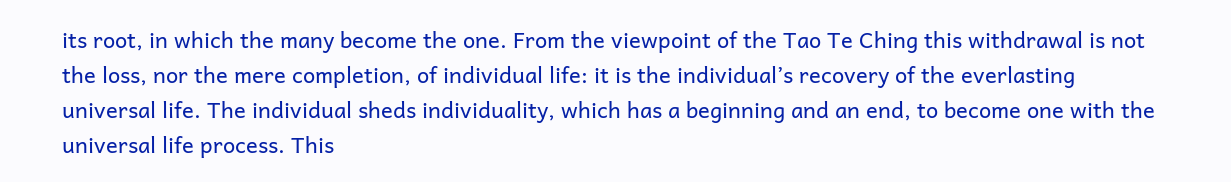its root, in which the many become the one. From the viewpoint of the Tao Te Ching this withdrawal is not the loss, nor the mere completion, of individual life: it is the individual’s recovery of the everlasting universal life. The individual sheds individuality, which has a beginning and an end, to become one with the universal life process. This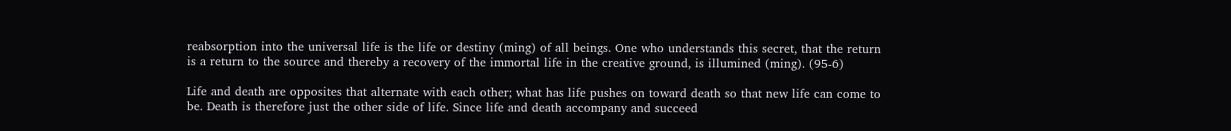reabsorption into the universal life is the life or destiny (ming) of all beings. One who understands this secret, that the return is a return to the source and thereby a recovery of the immortal life in the creative ground, is illumined (ming). (95-6)

Life and death are opposites that alternate with each other; what has life pushes on toward death so that new life can come to be. Death is therefore just the other side of life. Since life and death accompany and succeed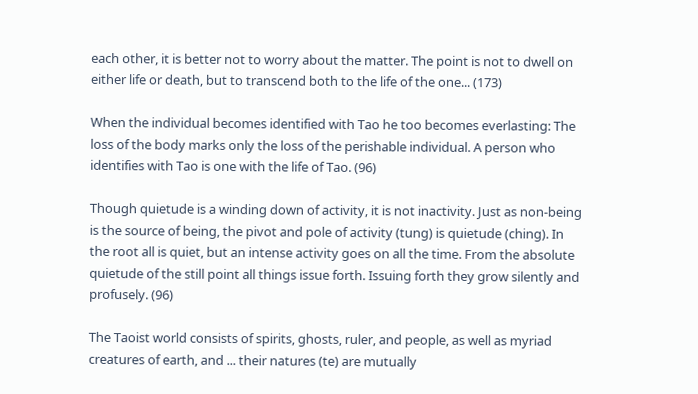each other, it is better not to worry about the matter. The point is not to dwell on either life or death, but to transcend both to the life of the one... (173)

When the individual becomes identified with Tao he too becomes everlasting: The loss of the body marks only the loss of the perishable individual. A person who identifies with Tao is one with the life of Tao. (96)

Though quietude is a winding down of activity, it is not inactivity. Just as non-being is the source of being, the pivot and pole of activity (tung) is quietude (ching). In the root all is quiet, but an intense activity goes on all the time. From the absolute quietude of the still point all things issue forth. Issuing forth they grow silently and profusely. (96)

The Taoist world consists of spirits, ghosts, ruler, and people, as well as myriad creatures of earth, and ... their natures (te) are mutually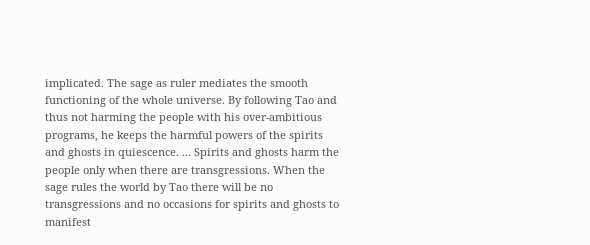implicated. The sage as ruler mediates the smooth functioning of the whole universe. By following Tao and thus not harming the people with his over-ambitious programs, he keeps the harmful powers of the spirits and ghosts in quiescence. ... Spirits and ghosts harm the people only when there are transgressions. When the sage rules the world by Tao there will be no transgressions and no occasions for spirits and ghosts to manifest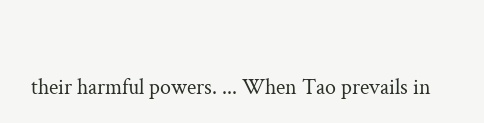their harmful powers. ... When Tao prevails in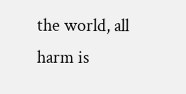the world, all harm is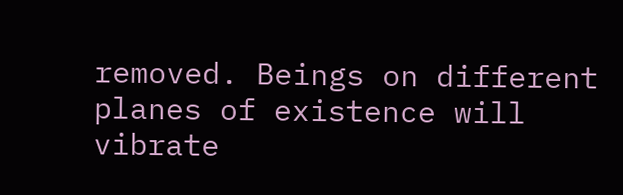removed. Beings on different planes of existence will vibrate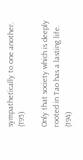sympathetically to one another. (195)

Only that society which is deeply rooted in Tao has a lasting life. (194)